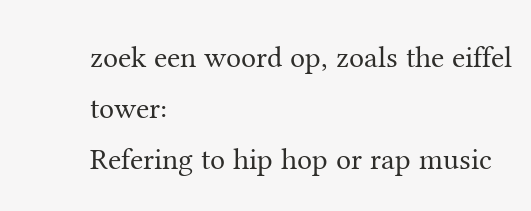zoek een woord op, zoals the eiffel tower:
Refering to hip hop or rap music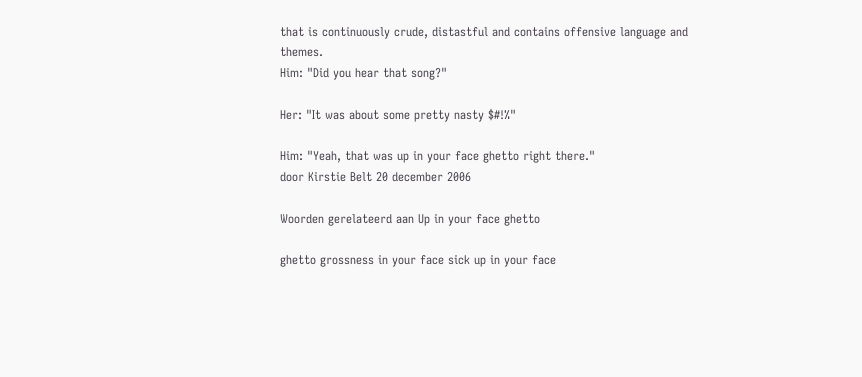that is continuously crude, distastful and contains offensive language and themes.
Him: "Did you hear that song?"

Her: "It was about some pretty nasty $#!%"

Him: "Yeah, that was up in your face ghetto right there."
door Kirstie Belt 20 december 2006

Woorden gerelateerd aan Up in your face ghetto

ghetto grossness in your face sick up in your face